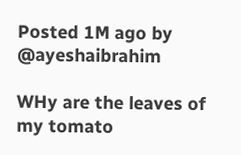Posted 1M ago by @ayeshaibrahim

WHy are the leaves of my tomato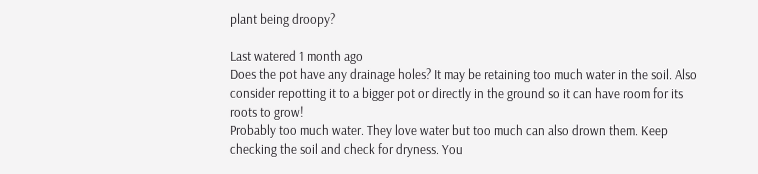plant being droopy?

Last watered 1 month ago
Does the pot have any drainage holes? It may be retaining too much water in the soil. Also consider repotting it to a bigger pot or directly in the ground so it can have room for its roots to grow!
Probably too much water. They love water but too much can also drown them. Keep checking the soil and check for dryness. You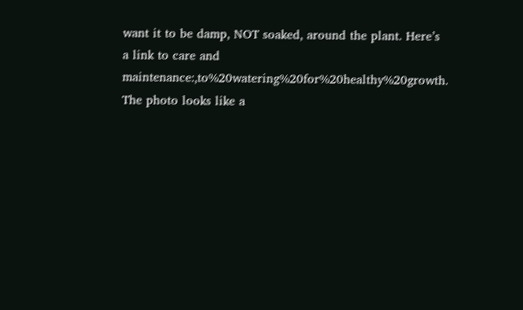want it to be damp, NOT soaked, around the plant. Here’s a link to care and maintenance:,to%20watering%20for%20healthy%20growth.
The photo looks like a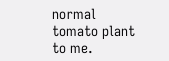normal tomato plant to me.